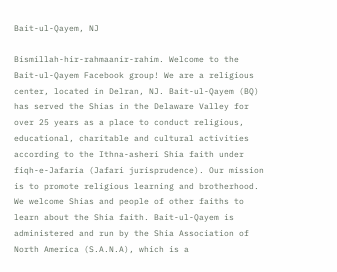Bait-ul-Qayem, NJ

Bismillah-hir-rahmaanir-rahim. Welcome to the Bait-ul-Qayem Facebook group! We are a religious center, located in Delran, NJ. Bait-ul-Qayem (BQ) has served the Shias in the Delaware Valley for over 25 years as a place to conduct religious, educational, charitable and cultural activities according to the Ithna-asheri Shia faith under fiqh-e-Jafaria (Jafari jurisprudence). Our mission is to promote religious learning and brotherhood. We welcome Shias and people of other faiths to learn about the Shia faith. Bait-ul-Qayem is administered and run by the Shia Association of North America (S.A.N.A), which is a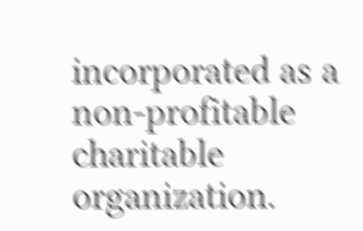incorporated as a non-profitable charitable organization.